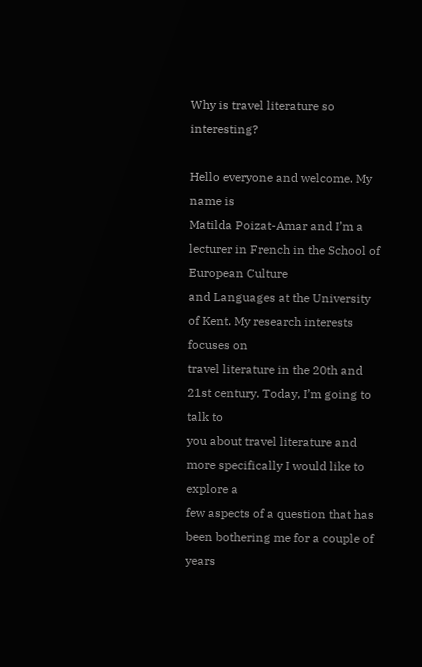Why is travel literature so interesting?

Hello everyone and welcome. My name is
Matilda Poizat-Amar and I’m a lecturer in French in the School of European Culture
and Languages at the University of Kent. My research interests focuses on
travel literature in the 20th and 21st century. Today, I’m going to talk to
you about travel literature and more specifically I would like to explore a
few aspects of a question that has been bothering me for a couple of years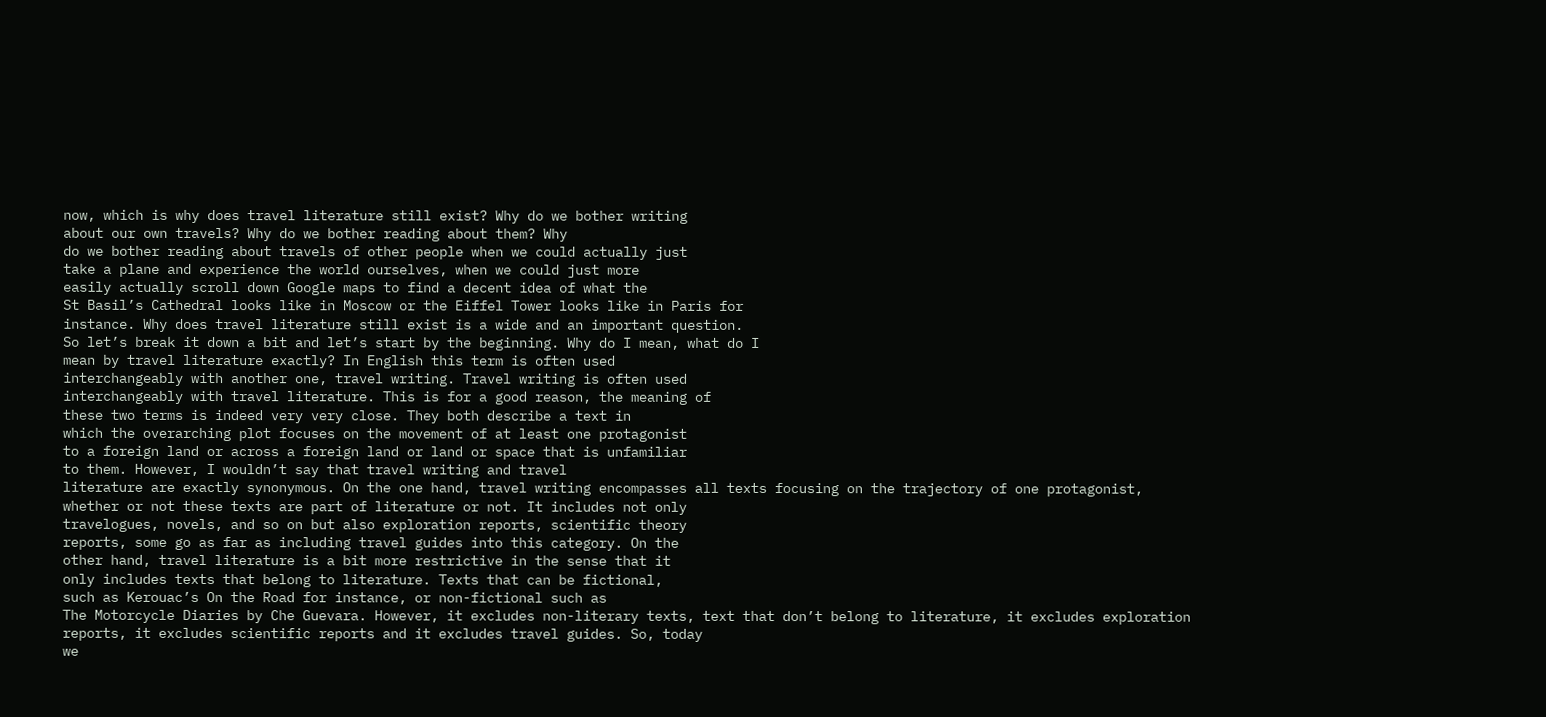now, which is why does travel literature still exist? Why do we bother writing
about our own travels? Why do we bother reading about them? Why
do we bother reading about travels of other people when we could actually just
take a plane and experience the world ourselves, when we could just more
easily actually scroll down Google maps to find a decent idea of what the
St Basil’s Cathedral looks like in Moscow or the Eiffel Tower looks like in Paris for
instance. Why does travel literature still exist is a wide and an important question.
So let’s break it down a bit and let’s start by the beginning. Why do I mean, what do I
mean by travel literature exactly? In English this term is often used
interchangeably with another one, travel writing. Travel writing is often used
interchangeably with travel literature. This is for a good reason, the meaning of
these two terms is indeed very very close. They both describe a text in
which the overarching plot focuses on the movement of at least one protagonist
to a foreign land or across a foreign land or land or space that is unfamiliar
to them. However, I wouldn’t say that travel writing and travel
literature are exactly synonymous. On the one hand, travel writing encompasses all texts focusing on the trajectory of one protagonist,
whether or not these texts are part of literature or not. It includes not only
travelogues, novels, and so on but also exploration reports, scientific theory
reports, some go as far as including travel guides into this category. On the
other hand, travel literature is a bit more restrictive in the sense that it
only includes texts that belong to literature. Texts that can be fictional,
such as Kerouac’s On the Road for instance, or non-fictional such as
The Motorcycle Diaries by Che Guevara. However, it excludes non-literary texts, text that don’t belong to literature, it excludes exploration reports, it excludes scientific reports and it excludes travel guides. So, today
we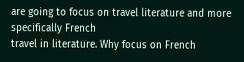are going to focus on travel literature and more specifically French
travel in literature. Why focus on French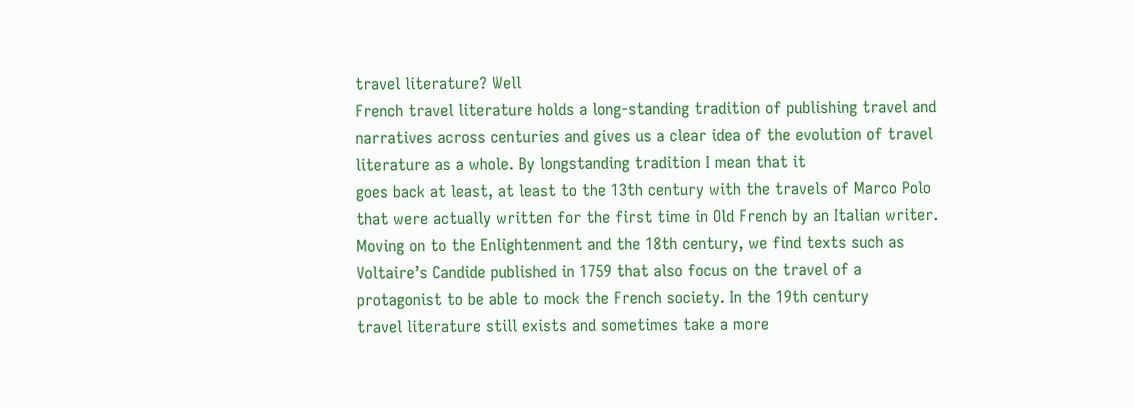travel literature? Well
French travel literature holds a long-standing tradition of publishing travel and
narratives across centuries and gives us a clear idea of the evolution of travel
literature as a whole. By longstanding tradition I mean that it
goes back at least, at least to the 13th century with the travels of Marco Polo
that were actually written for the first time in Old French by an Italian writer.
Moving on to the Enlightenment and the 18th century, we find texts such as
Voltaire’s Candide published in 1759 that also focus on the travel of a
protagonist to be able to mock the French society. In the 19th century
travel literature still exists and sometimes take a more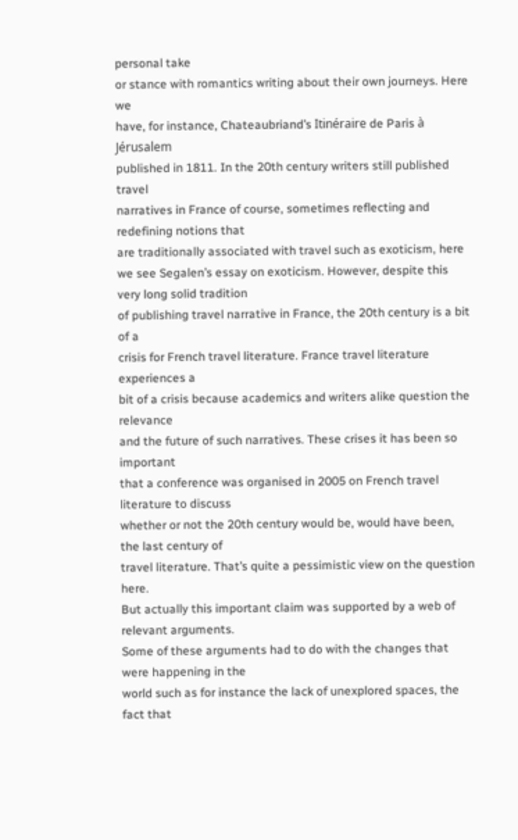personal take
or stance with romantics writing about their own journeys. Here we
have, for instance, Chateaubriand’s Itinéraire de Paris à Jérusalem
published in 1811. In the 20th century writers still published travel
narratives in France of course, sometimes reflecting and redefining notions that
are traditionally associated with travel such as exoticism, here we see Segalen’s essay on exoticism. However, despite this very long solid tradition
of publishing travel narrative in France, the 20th century is a bit of a
crisis for French travel literature. France travel literature experiences a
bit of a crisis because academics and writers alike question the relevance
and the future of such narratives. These crises it has been so important
that a conference was organised in 2005 on French travel literature to discuss
whether or not the 20th century would be, would have been, the last century of
travel literature. That’s quite a pessimistic view on the question here.
But actually this important claim was supported by a web of relevant arguments.
Some of these arguments had to do with the changes that were happening in the
world such as for instance the lack of unexplored spaces, the fact that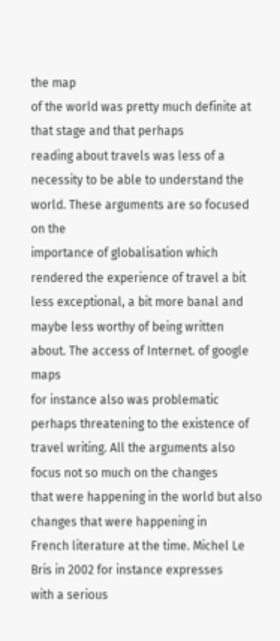the map
of the world was pretty much definite at that stage and that perhaps
reading about travels was less of a necessity to be able to understand the
world. These arguments are so focused on the
importance of globalisation which rendered the experience of travel a bit
less exceptional, a bit more banal and maybe less worthy of being written
about. The access of Internet. of google maps
for instance also was problematic perhaps threatening to the existence of
travel writing. All the arguments also focus not so much on the changes
that were happening in the world but also changes that were happening in
French literature at the time. Michel Le Bris in 2002 for instance expresses
with a serious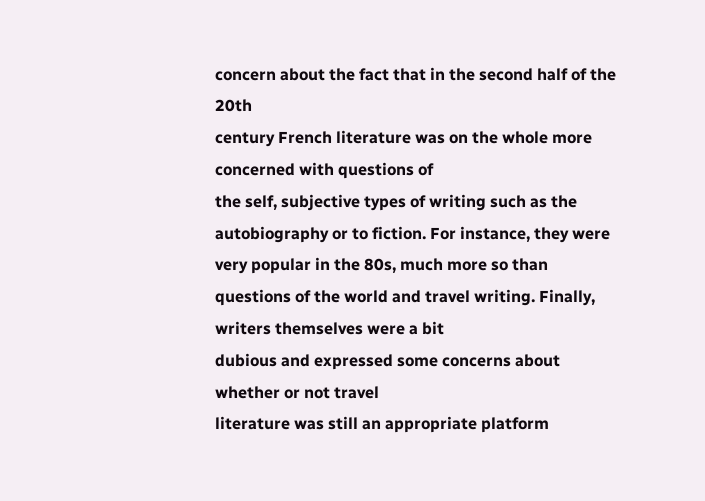concern about the fact that in the second half of the 20th
century French literature was on the whole more concerned with questions of
the self, subjective types of writing such as the autobiography or to fiction. For instance, they were very popular in the 80s, much more so than
questions of the world and travel writing. Finally, writers themselves were a bit
dubious and expressed some concerns about whether or not travel
literature was still an appropriate platform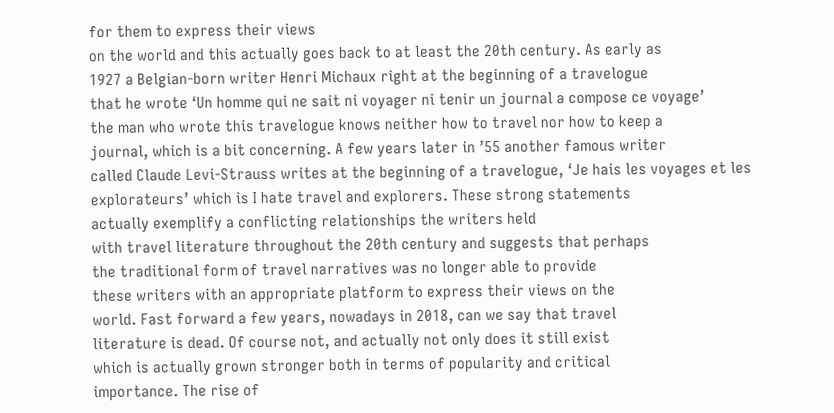for them to express their views
on the world and this actually goes back to at least the 20th century. As early as
1927 a Belgian-born writer Henri Michaux right at the beginning of a travelogue
that he wrote ‘Un homme qui ne sait ni voyager ni tenir un journal a compose ce voyage’
the man who wrote this travelogue knows neither how to travel nor how to keep a
journal, which is a bit concerning. A few years later in ’55 another famous writer
called Claude Levi-Strauss writes at the beginning of a travelogue, ‘Je hais les voyages et les explorateurs’ which is I hate travel and explorers. These strong statements
actually exemplify a conflicting relationships the writers held
with travel literature throughout the 20th century and suggests that perhaps
the traditional form of travel narratives was no longer able to provide
these writers with an appropriate platform to express their views on the
world. Fast forward a few years, nowadays in 2018, can we say that travel
literature is dead. Of course not, and actually not only does it still exist
which is actually grown stronger both in terms of popularity and critical
importance. The rise of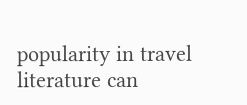popularity in travel literature can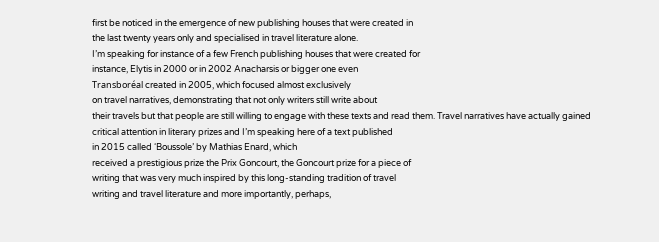first be noticed in the emergence of new publishing houses that were created in
the last twenty years only and specialised in travel literature alone.
I’m speaking for instance of a few French publishing houses that were created for
instance, Elytis in 2000 or in 2002 Anacharsis or bigger one even
Transboréal created in 2005, which focused almost exclusively
on travel narratives, demonstrating that not only writers still write about
their travels but that people are still willing to engage with these texts and read them. Travel narratives have actually gained
critical attention in literary prizes and I’m speaking here of a text published
in 2015 called ‘Boussole’ by Mathias Enard, which
received a prestigious prize the Prix Goncourt, the Goncourt prize for a piece of
writing that was very much inspired by this long-standing tradition of travel
writing and travel literature and more importantly, perhaps,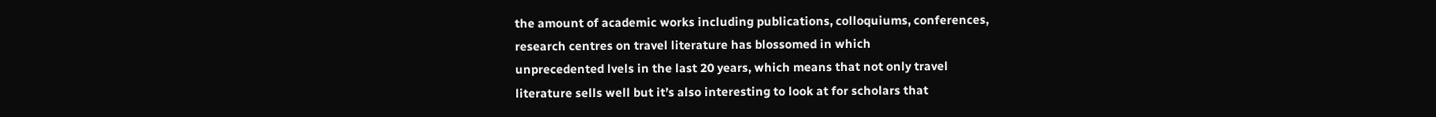the amount of academic works including publications, colloquiums, conferences,
research centres on travel literature has blossomed in which
unprecedented lvels in the last 20 years, which means that not only travel
literature sells well but it’s also interesting to look at for scholars that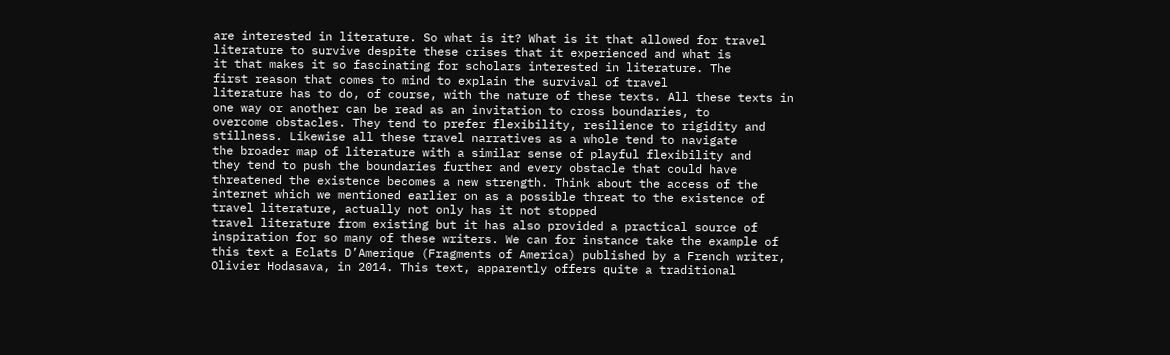are interested in literature. So what is it? What is it that allowed for travel
literature to survive despite these crises that it experienced and what is
it that makes it so fascinating for scholars interested in literature. The
first reason that comes to mind to explain the survival of travel
literature has to do, of course, with the nature of these texts. All these texts in
one way or another can be read as an invitation to cross boundaries, to
overcome obstacles. They tend to prefer flexibility, resilience to rigidity and
stillness. Likewise all these travel narratives as a whole tend to navigate
the broader map of literature with a similar sense of playful flexibility and
they tend to push the boundaries further and every obstacle that could have
threatened the existence becomes a new strength. Think about the access of the
internet which we mentioned earlier on as a possible threat to the existence of
travel literature, actually not only has it not stopped
travel literature from existing but it has also provided a practical source of
inspiration for so many of these writers. We can for instance take the example of
this text a Eclats D’Amerique (Fragments of America) published by a French writer,
Olivier Hodasava, in 2014. This text, apparently offers quite a traditional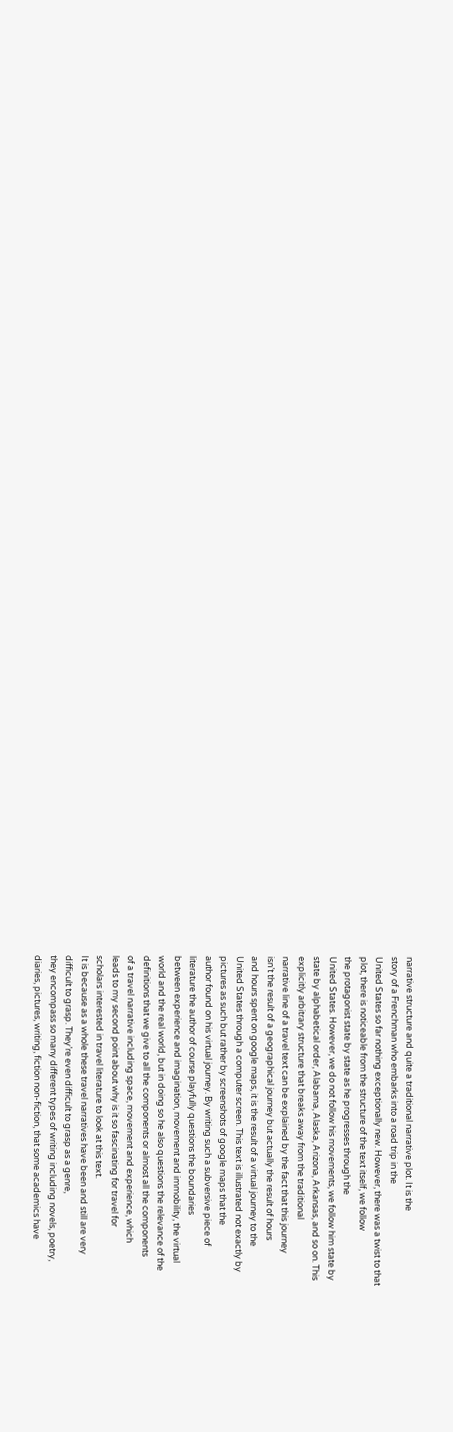narrative structure and quite a traditional narrative plot. It is the
story of a Frenchman who embarks into a road trip in the
United States so far nothing exceptionally new. However, there was a twist to that
plot, there is noticeable from the structure of the text itself, we follow
the protagonist state by state as he progresses through the
United States. However, we do not follow his movements, we follow him state by
state by alphabetical order, Alabama, Alaska, Arizona, Arkansas, and so on. This
explicitly arbitrary structure that breaks away from the traditional
narrative line of a travel text can be explained by the fact that this journey
isn’t the result of a geographical journey but actually the result of hours
and hours spent on google maps, it is the result of a virtual journey to the
United States through a computer screen. This text is illustrated not exactly by
pictures as such but rather by screenshots of google maps that the
author found on his virtual journey. By writing such a subversive piece of
literature the author of course playfully questions the boundaries
between experience and imagination, movement and immobility, the virtual
world and the real world, but in doing so he also questions the relevance of the
definitions that we give to all the components or almost all the components
of a travel narrative including space, movement and experience, which
leads to my second point about why is it so fascinating for travel for
scholars interested in travel literature to look at this text.
It is because as a whole these travel narratives have been and still are very
difficult to grasp. They’re even difficult to grasp as a genre,
they encompass so many different types of writing including novels, poetry,
diaries, pictures, writing, fiction non-fiction, that some academics have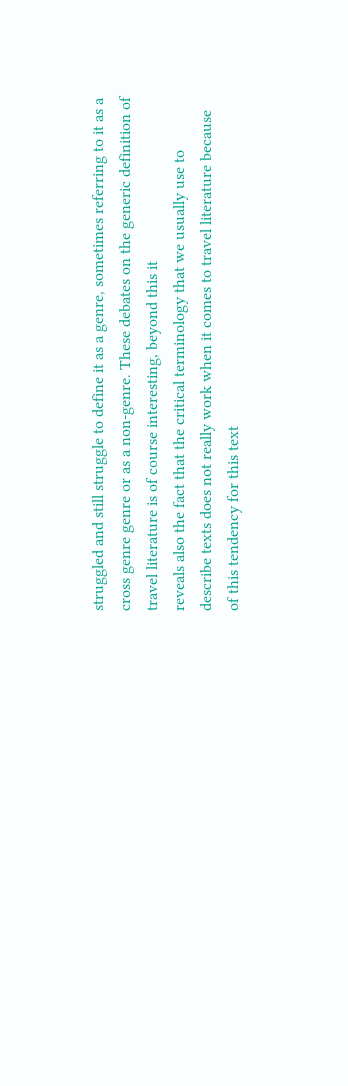struggled and still struggle to define it as a genre, sometimes referring to it as a
cross genre genre or as a non-genre. These debates on the generic definition of
travel literature is of course interesting, beyond this it
reveals also the fact that the critical terminology that we usually use to
describe texts does not really work when it comes to travel literature because
of this tendency for this text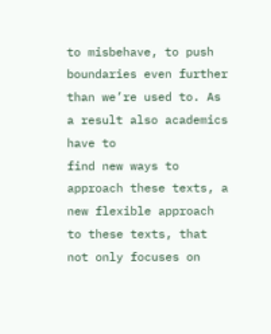to misbehave, to push boundaries even further
than we’re used to. As a result also academics have to
find new ways to approach these texts, a new flexible approach to these texts, that
not only focuses on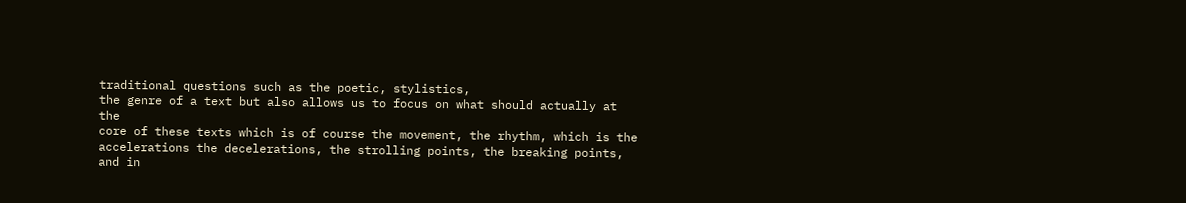traditional questions such as the poetic, stylistics,
the genre of a text but also allows us to focus on what should actually at the
core of these texts which is of course the movement, the rhythm, which is the
accelerations the decelerations, the strolling points, the breaking points,
and in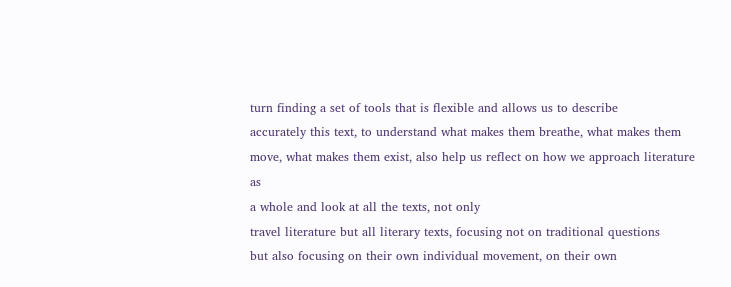turn finding a set of tools that is flexible and allows us to describe
accurately this text, to understand what makes them breathe, what makes them
move, what makes them exist, also help us reflect on how we approach literature as
a whole and look at all the texts, not only
travel literature but all literary texts, focusing not on traditional questions
but also focusing on their own individual movement, on their own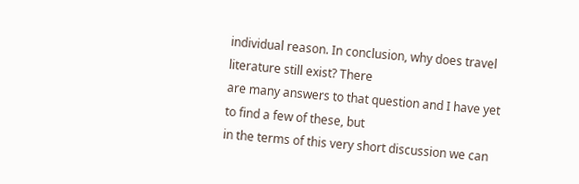individual reason. In conclusion, why does travel literature still exist? There
are many answers to that question and I have yet to find a few of these, but
in the terms of this very short discussion we can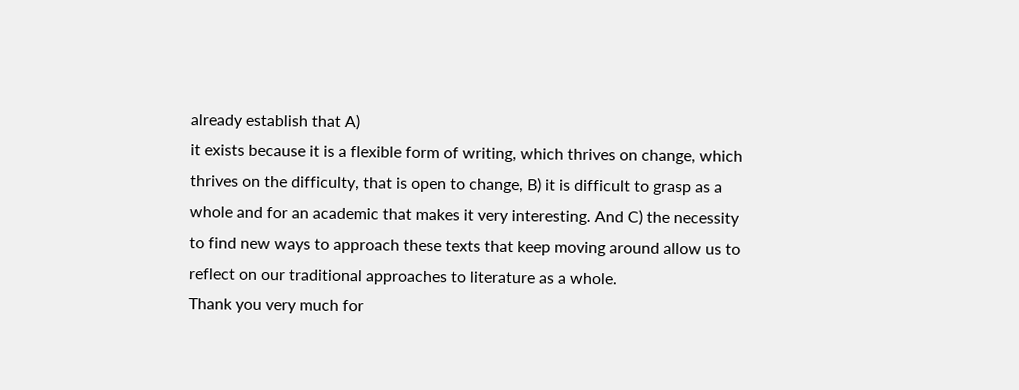already establish that A)
it exists because it is a flexible form of writing, which thrives on change, which thrives on the difficulty, that is open to change, B) it is difficult to grasp as a
whole and for an academic that makes it very interesting. And C) the necessity
to find new ways to approach these texts that keep moving around allow us to
reflect on our traditional approaches to literature as a whole.
Thank you very much for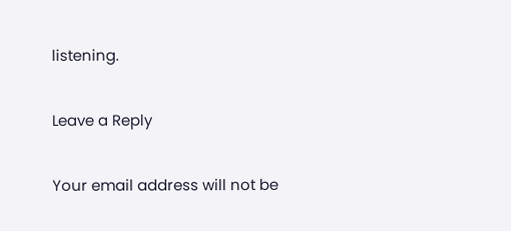listening.

Leave a Reply

Your email address will not be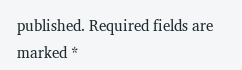published. Required fields are marked *